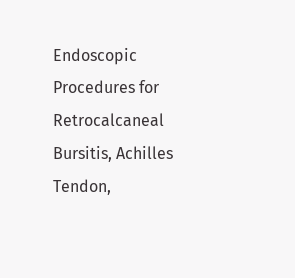Endoscopic Procedures for Retrocalcaneal Bursitis, Achilles Tendon,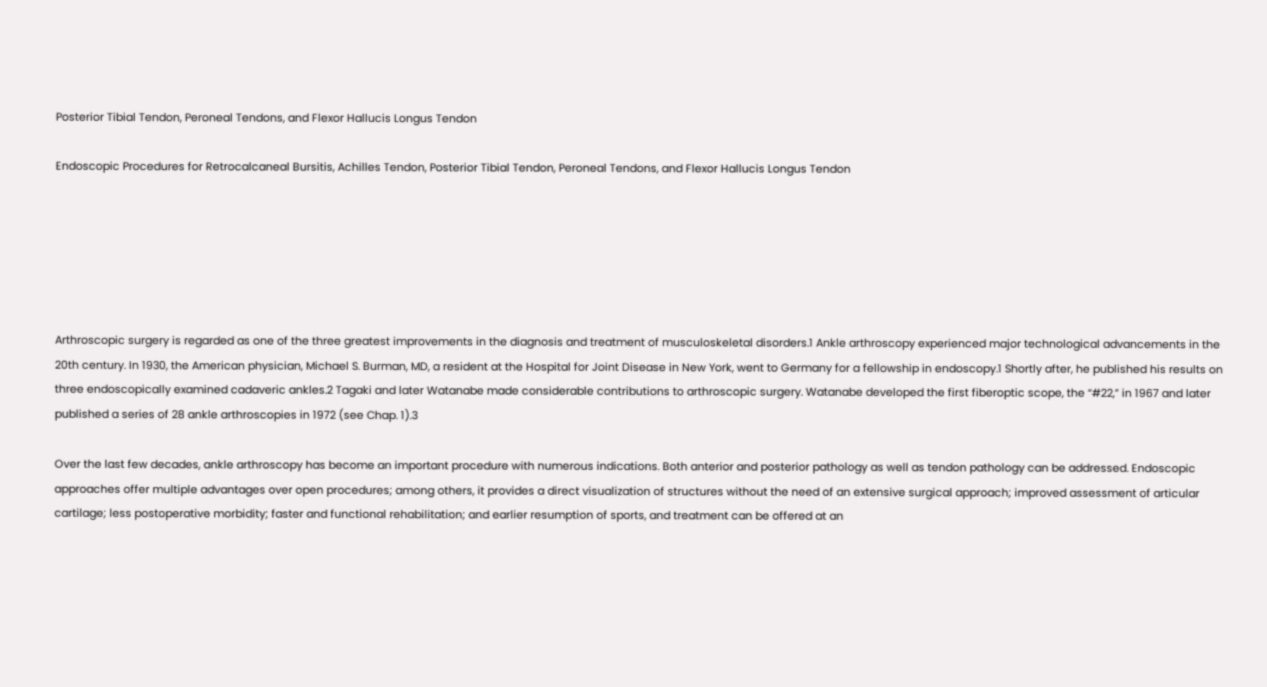Posterior Tibial Tendon, Peroneal Tendons, and Flexor Hallucis Longus Tendon

Endoscopic Procedures for Retrocalcaneal Bursitis, Achilles Tendon, Posterior Tibial Tendon, Peroneal Tendons, and Flexor Hallucis Longus Tendon






Arthroscopic surgery is regarded as one of the three greatest improvements in the diagnosis and treatment of musculoskeletal disorders.1 Ankle arthroscopy experienced major technological advancements in the 20th century. In 1930, the American physician, Michael S. Burman, MD, a resident at the Hospital for Joint Disease in New York, went to Germany for a fellowship in endoscopy.1 Shortly after, he published his results on three endoscopically examined cadaveric ankles.2 Tagaki and later Watanabe made considerable contributions to arthroscopic surgery. Watanabe developed the first fiberoptic scope, the “#22,” in 1967 and later published a series of 28 ankle arthroscopies in 1972 (see Chap. 1).3

Over the last few decades, ankle arthroscopy has become an important procedure with numerous indications. Both anterior and posterior pathology as well as tendon pathology can be addressed. Endoscopic approaches offer multiple advantages over open procedures; among others, it provides a direct visualization of structures without the need of an extensive surgical approach; improved assessment of articular cartilage; less postoperative morbidity; faster and functional rehabilitation; and earlier resumption of sports, and treatment can be offered at an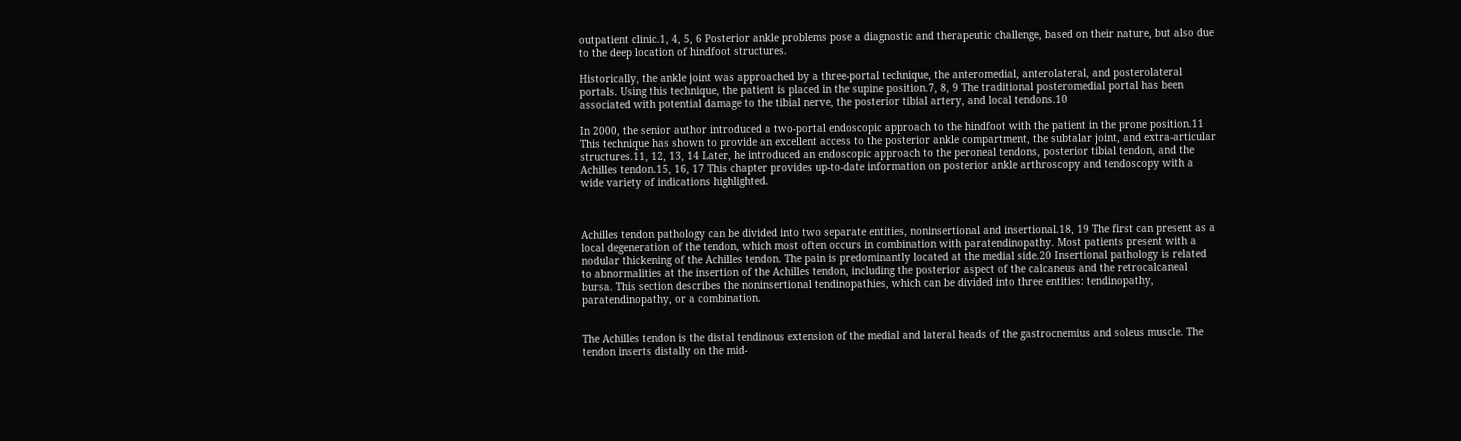outpatient clinic.1, 4, 5, 6 Posterior ankle problems pose a diagnostic and therapeutic challenge, based on their nature, but also due to the deep location of hindfoot structures.

Historically, the ankle joint was approached by a three-portal technique, the anteromedial, anterolateral, and posterolateral portals. Using this technique, the patient is placed in the supine position.7, 8, 9 The traditional posteromedial portal has been associated with potential damage to the tibial nerve, the posterior tibial artery, and local tendons.10

In 2000, the senior author introduced a two-portal endoscopic approach to the hindfoot with the patient in the prone position.11 This technique has shown to provide an excellent access to the posterior ankle compartment, the subtalar joint, and extra-articular structures.11, 12, 13, 14 Later, he introduced an endoscopic approach to the peroneal tendons, posterior tibial tendon, and the Achilles tendon.15, 16, 17 This chapter provides up-to-date information on posterior ankle arthroscopy and tendoscopy with a wide variety of indications highlighted.



Achilles tendon pathology can be divided into two separate entities, noninsertional and insertional.18, 19 The first can present as a local degeneration of the tendon, which most often occurs in combination with paratendinopathy. Most patients present with a nodular thickening of the Achilles tendon. The pain is predominantly located at the medial side.20 Insertional pathology is related to abnormalities at the insertion of the Achilles tendon, including the posterior aspect of the calcaneus and the retrocalcaneal bursa. This section describes the noninsertional tendinopathies, which can be divided into three entities: tendinopathy, paratendinopathy, or a combination.


The Achilles tendon is the distal tendinous extension of the medial and lateral heads of the gastrocnemius and soleus muscle. The tendon inserts distally on the mid-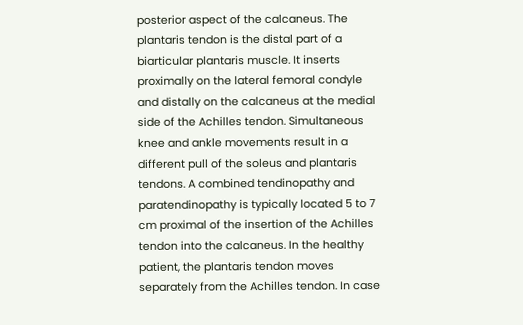posterior aspect of the calcaneus. The plantaris tendon is the distal part of a biarticular plantaris muscle. It inserts proximally on the lateral femoral condyle and distally on the calcaneus at the medial side of the Achilles tendon. Simultaneous knee and ankle movements result in a different pull of the soleus and plantaris tendons. A combined tendinopathy and paratendinopathy is typically located 5 to 7 cm proximal of the insertion of the Achilles tendon into the calcaneus. In the healthy patient, the plantaris tendon moves separately from the Achilles tendon. In case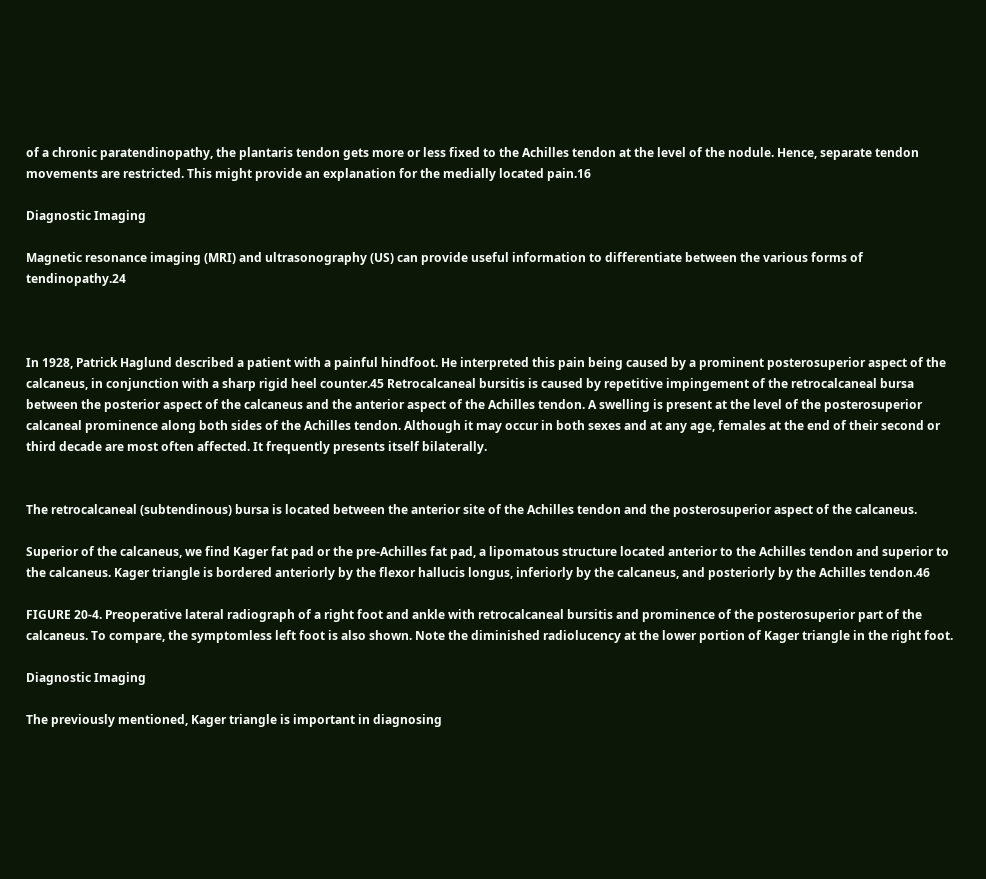of a chronic paratendinopathy, the plantaris tendon gets more or less fixed to the Achilles tendon at the level of the nodule. Hence, separate tendon movements are restricted. This might provide an explanation for the medially located pain.16

Diagnostic Imaging

Magnetic resonance imaging (MRI) and ultrasonography (US) can provide useful information to differentiate between the various forms of tendinopathy.24



In 1928, Patrick Haglund described a patient with a painful hindfoot. He interpreted this pain being caused by a prominent posterosuperior aspect of the calcaneus, in conjunction with a sharp rigid heel counter.45 Retrocalcaneal bursitis is caused by repetitive impingement of the retrocalcaneal bursa between the posterior aspect of the calcaneus and the anterior aspect of the Achilles tendon. A swelling is present at the level of the posterosuperior calcaneal prominence along both sides of the Achilles tendon. Although it may occur in both sexes and at any age, females at the end of their second or third decade are most often affected. It frequently presents itself bilaterally.


The retrocalcaneal (subtendinous) bursa is located between the anterior site of the Achilles tendon and the posterosuperior aspect of the calcaneus.

Superior of the calcaneus, we find Kager fat pad or the pre-Achilles fat pad, a lipomatous structure located anterior to the Achilles tendon and superior to the calcaneus. Kager triangle is bordered anteriorly by the flexor hallucis longus, inferiorly by the calcaneus, and posteriorly by the Achilles tendon.46

FIGURE 20-4. Preoperative lateral radiograph of a right foot and ankle with retrocalcaneal bursitis and prominence of the posterosuperior part of the calcaneus. To compare, the symptomless left foot is also shown. Note the diminished radiolucency at the lower portion of Kager triangle in the right foot.

Diagnostic Imaging

The previously mentioned, Kager triangle is important in diagnosing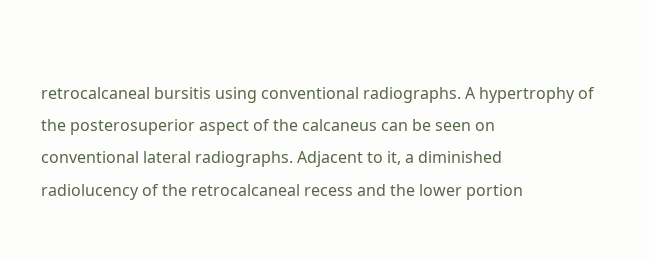retrocalcaneal bursitis using conventional radiographs. A hypertrophy of the posterosuperior aspect of the calcaneus can be seen on conventional lateral radiographs. Adjacent to it, a diminished radiolucency of the retrocalcaneal recess and the lower portion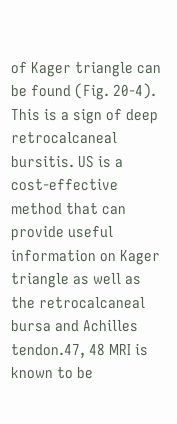of Kager triangle can be found (Fig. 20-4). This is a sign of deep retrocalcaneal bursitis. US is a cost-effective method that can provide useful information on Kager triangle as well as the retrocalcaneal bursa and Achilles tendon.47, 48 MRI is known to be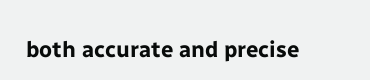both accurate and precise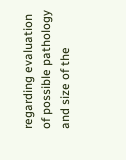regarding evaluation of possible pathology and size of the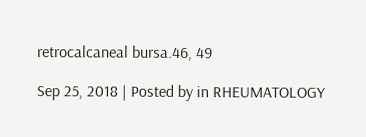retrocalcaneal bursa.46, 49

Sep 25, 2018 | Posted by in RHEUMATOLOGY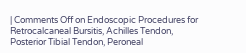| Comments Off on Endoscopic Procedures for Retrocalcaneal Bursitis, Achilles Tendon, Posterior Tibial Tendon, Peroneal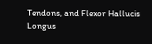Tendons, and Flexor Hallucis Longus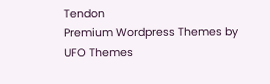Tendon
Premium Wordpress Themes by UFO Themes